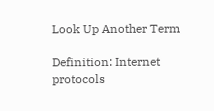Look Up Another Term

Definition: Internet protocols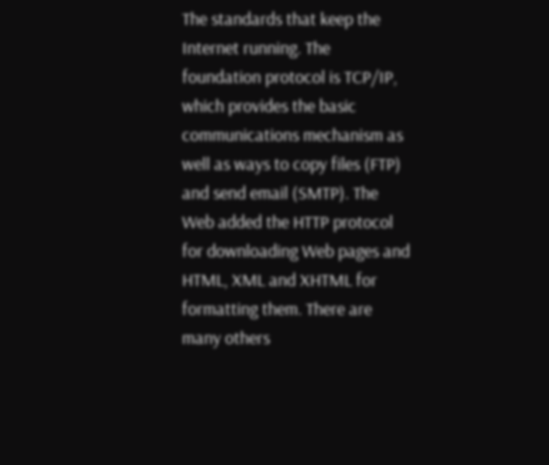The standards that keep the Internet running. The foundation protocol is TCP/IP, which provides the basic communications mechanism as well as ways to copy files (FTP) and send email (SMTP). The Web added the HTTP protocol for downloading Web pages and HTML, XML and XHTML for formatting them. There are many others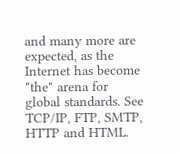and many more are expected, as the Internet has become "the" arena for global standards. See TCP/IP, FTP, SMTP, HTTP and HTML.